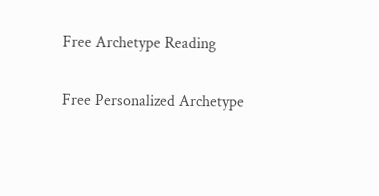Free Archetype Reading

Free Personalized Archetype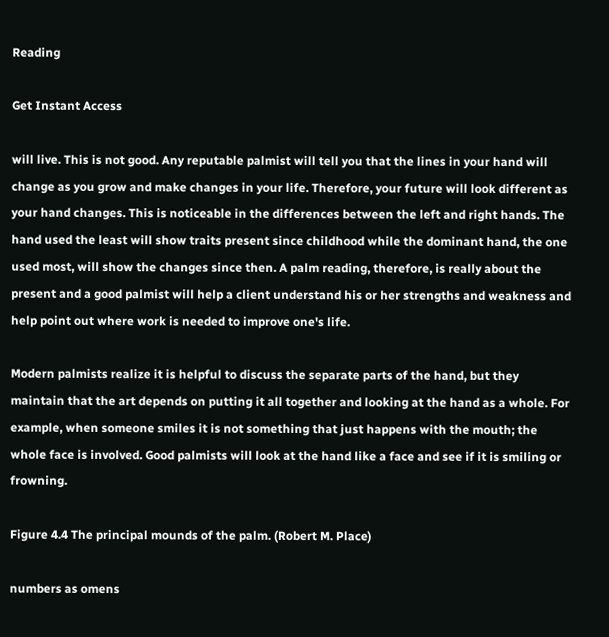Reading

Get Instant Access

will live. This is not good. Any reputable palmist will tell you that the lines in your hand will change as you grow and make changes in your life. Therefore, your future will look different as your hand changes. This is noticeable in the differences between the left and right hands. The hand used the least will show traits present since childhood while the dominant hand, the one used most, will show the changes since then. A palm reading, therefore, is really about the present and a good palmist will help a client understand his or her strengths and weakness and help point out where work is needed to improve one's life.

Modern palmists realize it is helpful to discuss the separate parts of the hand, but they maintain that the art depends on putting it all together and looking at the hand as a whole. For example, when someone smiles it is not something that just happens with the mouth; the whole face is involved. Good palmists will look at the hand like a face and see if it is smiling or frowning.

Figure 4.4 The principal mounds of the palm. (Robert M. Place)

numbers as omens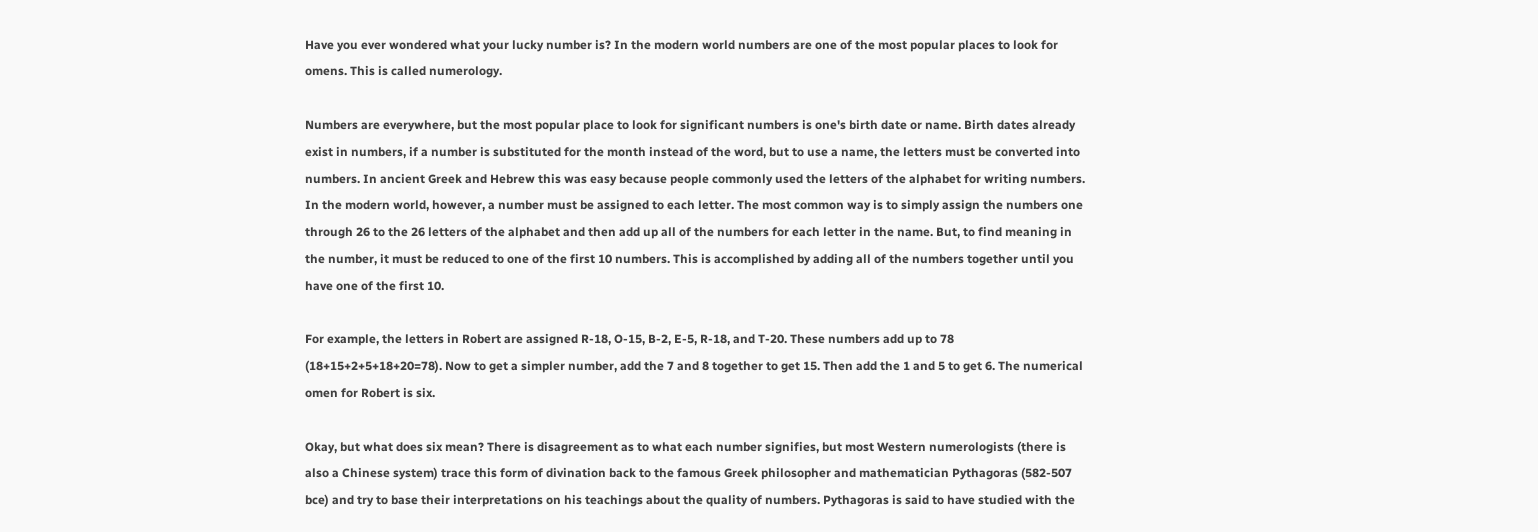Have you ever wondered what your lucky number is? In the modern world numbers are one of the most popular places to look for omens. This is called numerology.

Numbers are everywhere, but the most popular place to look for significant numbers is one's birth date or name. Birth dates already exist in numbers, if a number is substituted for the month instead of the word, but to use a name, the letters must be converted into numbers. In ancient Greek and Hebrew this was easy because people commonly used the letters of the alphabet for writing numbers. In the modern world, however, a number must be assigned to each letter. The most common way is to simply assign the numbers one through 26 to the 26 letters of the alphabet and then add up all of the numbers for each letter in the name. But, to find meaning in the number, it must be reduced to one of the first 10 numbers. This is accomplished by adding all of the numbers together until you have one of the first 10.

For example, the letters in Robert are assigned R-18, O-15, B-2, E-5, R-18, and T-20. These numbers add up to 78 (18+15+2+5+18+20=78). Now to get a simpler number, add the 7 and 8 together to get 15. Then add the 1 and 5 to get 6. The numerical omen for Robert is six.

Okay, but what does six mean? There is disagreement as to what each number signifies, but most Western numerologists (there is also a Chinese system) trace this form of divination back to the famous Greek philosopher and mathematician Pythagoras (582-507 bce) and try to base their interpretations on his teachings about the quality of numbers. Pythagoras is said to have studied with the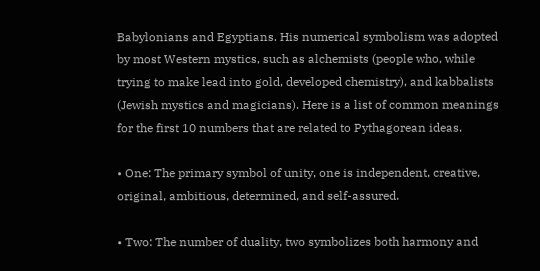Babylonians and Egyptians. His numerical symbolism was adopted by most Western mystics, such as alchemists (people who, while trying to make lead into gold, developed chemistry), and kabbalists (Jewish mystics and magicians). Here is a list of common meanings for the first 10 numbers that are related to Pythagorean ideas.

• One: The primary symbol of unity, one is independent, creative, original, ambitious, determined, and self-assured.

• Two: The number of duality, two symbolizes both harmony and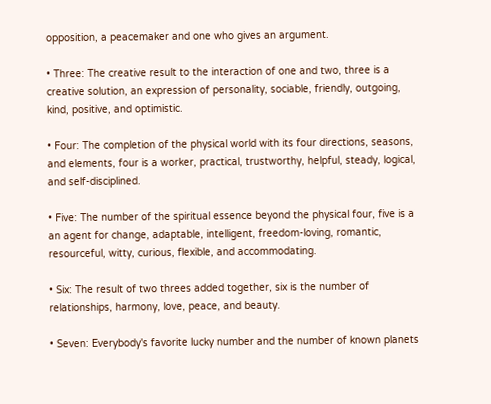opposition, a peacemaker and one who gives an argument.

• Three: The creative result to the interaction of one and two, three is a creative solution, an expression of personality, sociable, friendly, outgoing, kind, positive, and optimistic.

• Four: The completion of the physical world with its four directions, seasons, and elements, four is a worker, practical, trustworthy, helpful, steady, logical, and self-disciplined.

• Five: The number of the spiritual essence beyond the physical four, five is a an agent for change, adaptable, intelligent, freedom-loving, romantic, resourceful, witty, curious, flexible, and accommodating.

• Six: The result of two threes added together, six is the number of relationships, harmony, love, peace, and beauty.

• Seven: Everybody's favorite lucky number and the number of known planets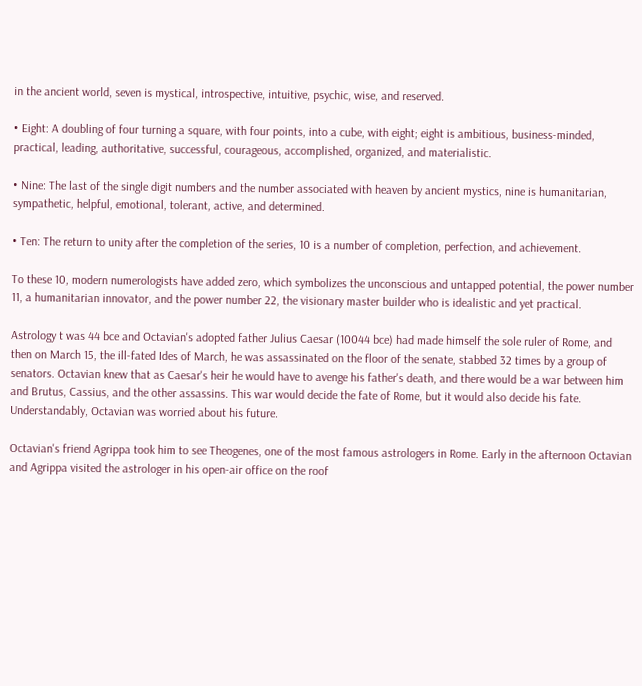in the ancient world, seven is mystical, introspective, intuitive, psychic, wise, and reserved.

• Eight: A doubling of four turning a square, with four points, into a cube, with eight; eight is ambitious, business-minded, practical, leading, authoritative, successful, courageous, accomplished, organized, and materialistic.

• Nine: The last of the single digit numbers and the number associated with heaven by ancient mystics, nine is humanitarian, sympathetic, helpful, emotional, tolerant, active, and determined.

• Ten: The return to unity after the completion of the series, 10 is a number of completion, perfection, and achievement.

To these 10, modern numerologists have added zero, which symbolizes the unconscious and untapped potential, the power number 11, a humanitarian innovator, and the power number 22, the visionary master builder who is idealistic and yet practical.

Astrology t was 44 bce and Octavian's adopted father Julius Caesar (10044 bce) had made himself the sole ruler of Rome, and then on March 15, the ill-fated Ides of March, he was assassinated on the floor of the senate, stabbed 32 times by a group of senators. Octavian knew that as Caesar's heir he would have to avenge his father's death, and there would be a war between him and Brutus, Cassius, and the other assassins. This war would decide the fate of Rome, but it would also decide his fate. Understandably, Octavian was worried about his future.

Octavian's friend Agrippa took him to see Theogenes, one of the most famous astrologers in Rome. Early in the afternoon Octavian and Agrippa visited the astrologer in his open-air office on the roof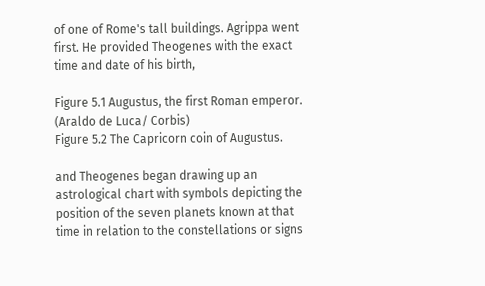of one of Rome's tall buildings. Agrippa went first. He provided Theogenes with the exact time and date of his birth,

Figure 5.1 Augustus, the first Roman emperor. (Araldo de Luca/ Corbis)
Figure 5.2 The Capricorn coin of Augustus.

and Theogenes began drawing up an astrological chart with symbols depicting the position of the seven planets known at that time in relation to the constellations or signs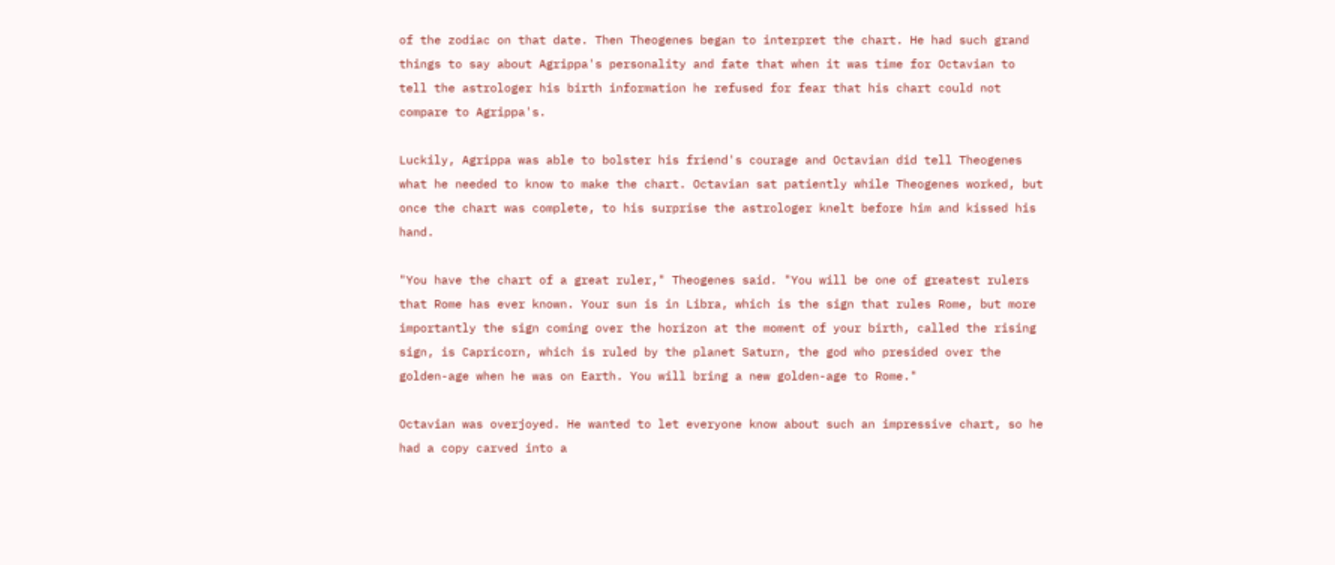of the zodiac on that date. Then Theogenes began to interpret the chart. He had such grand things to say about Agrippa's personality and fate that when it was time for Octavian to tell the astrologer his birth information he refused for fear that his chart could not compare to Agrippa's.

Luckily, Agrippa was able to bolster his friend's courage and Octavian did tell Theogenes what he needed to know to make the chart. Octavian sat patiently while Theogenes worked, but once the chart was complete, to his surprise the astrologer knelt before him and kissed his hand.

"You have the chart of a great ruler," Theogenes said. "You will be one of greatest rulers that Rome has ever known. Your sun is in Libra, which is the sign that rules Rome, but more importantly the sign coming over the horizon at the moment of your birth, called the rising sign, is Capricorn, which is ruled by the planet Saturn, the god who presided over the golden-age when he was on Earth. You will bring a new golden-age to Rome."

Octavian was overjoyed. He wanted to let everyone know about such an impressive chart, so he had a copy carved into a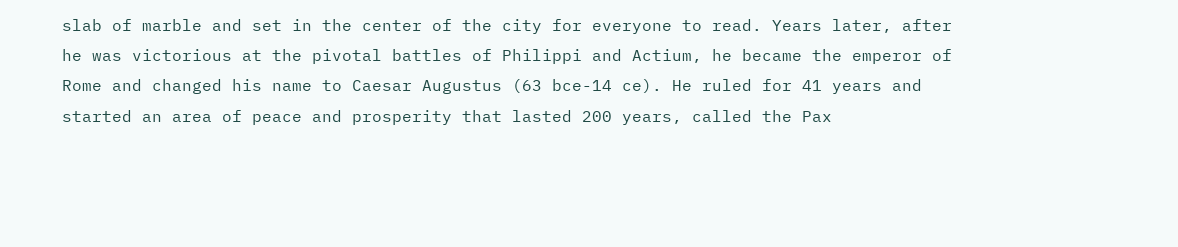slab of marble and set in the center of the city for everyone to read. Years later, after he was victorious at the pivotal battles of Philippi and Actium, he became the emperor of Rome and changed his name to Caesar Augustus (63 bce-14 ce). He ruled for 41 years and started an area of peace and prosperity that lasted 200 years, called the Pax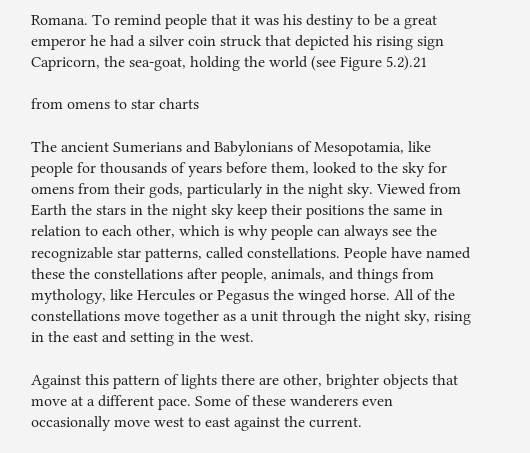Romana. To remind people that it was his destiny to be a great emperor he had a silver coin struck that depicted his rising sign Capricorn, the sea-goat, holding the world (see Figure 5.2).21

from omens to star charts

The ancient Sumerians and Babylonians of Mesopotamia, like people for thousands of years before them, looked to the sky for omens from their gods, particularly in the night sky. Viewed from Earth the stars in the night sky keep their positions the same in relation to each other, which is why people can always see the recognizable star patterns, called constellations. People have named these the constellations after people, animals, and things from mythology, like Hercules or Pegasus the winged horse. All of the constellations move together as a unit through the night sky, rising in the east and setting in the west.

Against this pattern of lights there are other, brighter objects that move at a different pace. Some of these wanderers even occasionally move west to east against the current.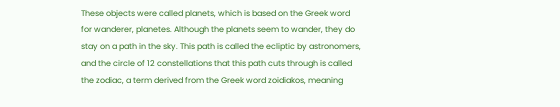These objects were called planets, which is based on the Greek word for wanderer, planetes. Although the planets seem to wander, they do stay on a path in the sky. This path is called the ecliptic by astronomers, and the circle of 12 constellations that this path cuts through is called the zodiac, a term derived from the Greek word zoidiakos, meaning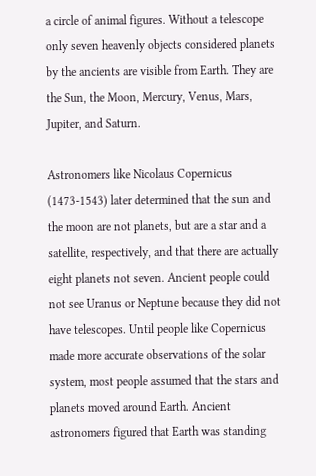a circle of animal figures. Without a telescope only seven heavenly objects considered planets by the ancients are visible from Earth. They are the Sun, the Moon, Mercury, Venus, Mars, Jupiter, and Saturn.

Astronomers like Nicolaus Copernicus (1473-1543) later determined that the sun and the moon are not planets, but are a star and a satellite, respectively, and that there are actually eight planets not seven. Ancient people could not see Uranus or Neptune because they did not have telescopes. Until people like Copernicus made more accurate observations of the solar system, most people assumed that the stars and planets moved around Earth. Ancient astronomers figured that Earth was standing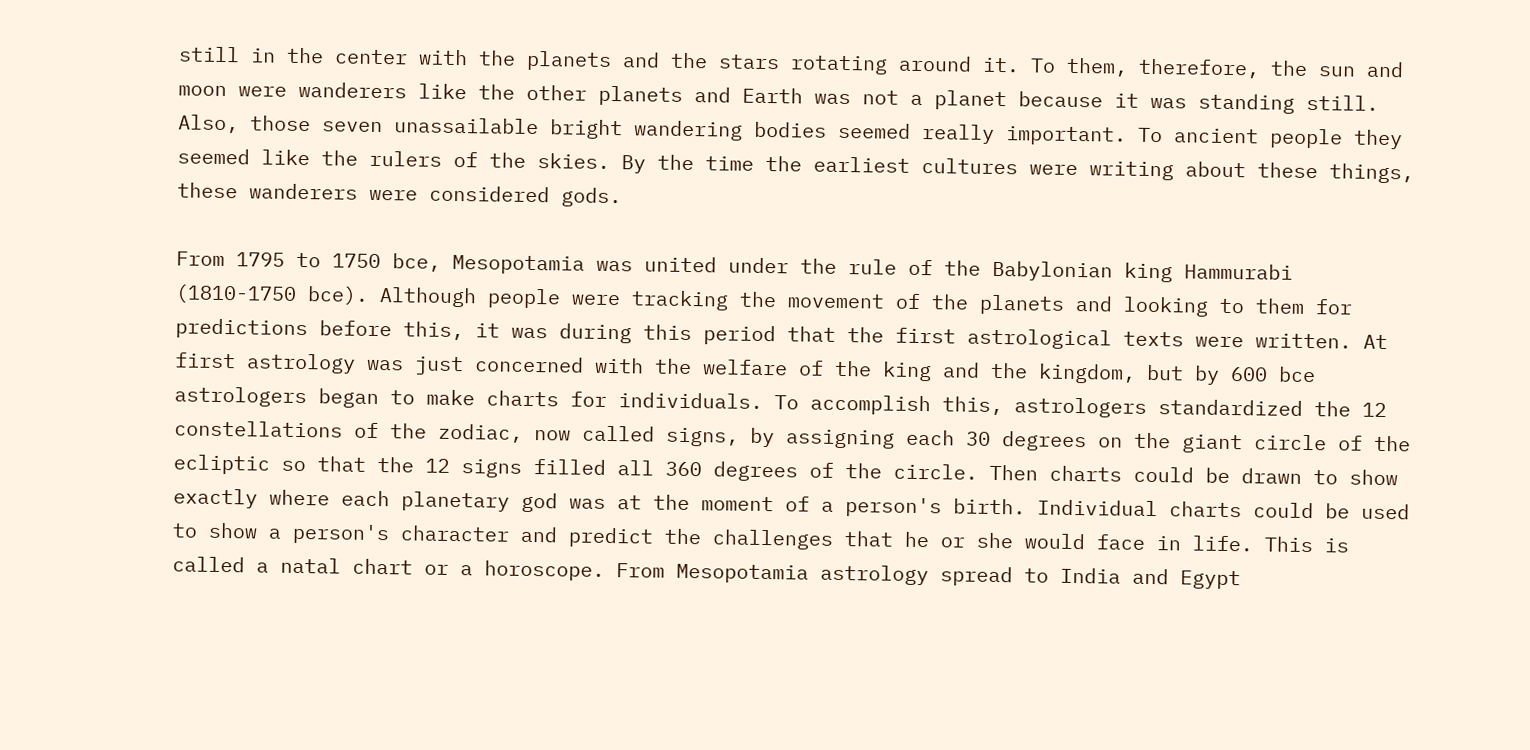still in the center with the planets and the stars rotating around it. To them, therefore, the sun and moon were wanderers like the other planets and Earth was not a planet because it was standing still. Also, those seven unassailable bright wandering bodies seemed really important. To ancient people they seemed like the rulers of the skies. By the time the earliest cultures were writing about these things, these wanderers were considered gods.

From 1795 to 1750 bce, Mesopotamia was united under the rule of the Babylonian king Hammurabi (1810-1750 bce). Although people were tracking the movement of the planets and looking to them for predictions before this, it was during this period that the first astrological texts were written. At first astrology was just concerned with the welfare of the king and the kingdom, but by 600 bce astrologers began to make charts for individuals. To accomplish this, astrologers standardized the 12 constellations of the zodiac, now called signs, by assigning each 30 degrees on the giant circle of the ecliptic so that the 12 signs filled all 360 degrees of the circle. Then charts could be drawn to show exactly where each planetary god was at the moment of a person's birth. Individual charts could be used to show a person's character and predict the challenges that he or she would face in life. This is called a natal chart or a horoscope. From Mesopotamia astrology spread to India and Egypt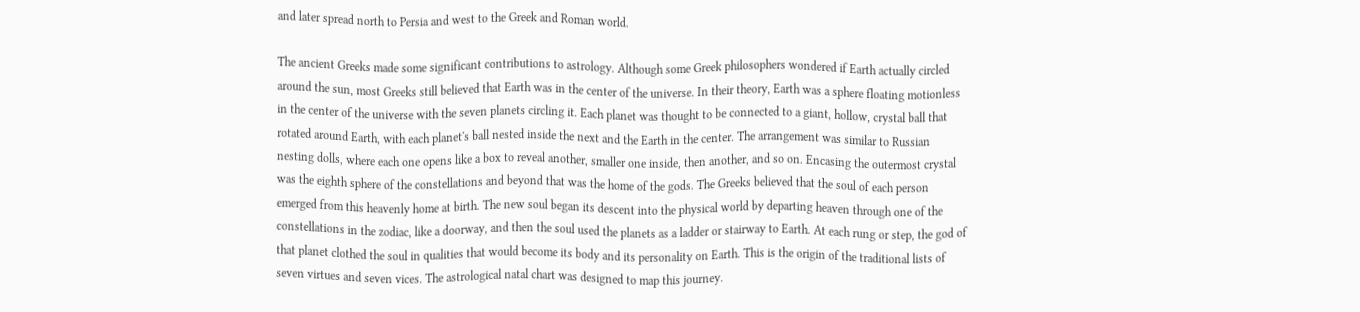and later spread north to Persia and west to the Greek and Roman world.

The ancient Greeks made some significant contributions to astrology. Although some Greek philosophers wondered if Earth actually circled around the sun, most Greeks still believed that Earth was in the center of the universe. In their theory, Earth was a sphere floating motionless in the center of the universe with the seven planets circling it. Each planet was thought to be connected to a giant, hollow, crystal ball that rotated around Earth, with each planet's ball nested inside the next and the Earth in the center. The arrangement was similar to Russian nesting dolls, where each one opens like a box to reveal another, smaller one inside, then another, and so on. Encasing the outermost crystal was the eighth sphere of the constellations and beyond that was the home of the gods. The Greeks believed that the soul of each person emerged from this heavenly home at birth. The new soul began its descent into the physical world by departing heaven through one of the constellations in the zodiac, like a doorway, and then the soul used the planets as a ladder or stairway to Earth. At each rung or step, the god of that planet clothed the soul in qualities that would become its body and its personality on Earth. This is the origin of the traditional lists of seven virtues and seven vices. The astrological natal chart was designed to map this journey.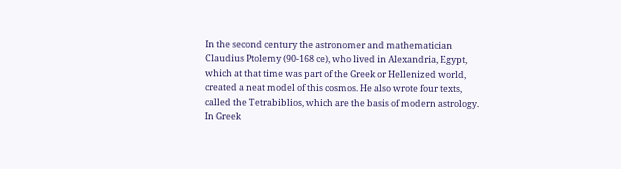In the second century the astronomer and mathematician Claudius Ptolemy (90-168 ce), who lived in Alexandria, Egypt, which at that time was part of the Greek or Hellenized world, created a neat model of this cosmos. He also wrote four texts, called the Tetrabiblios, which are the basis of modern astrology. In Greek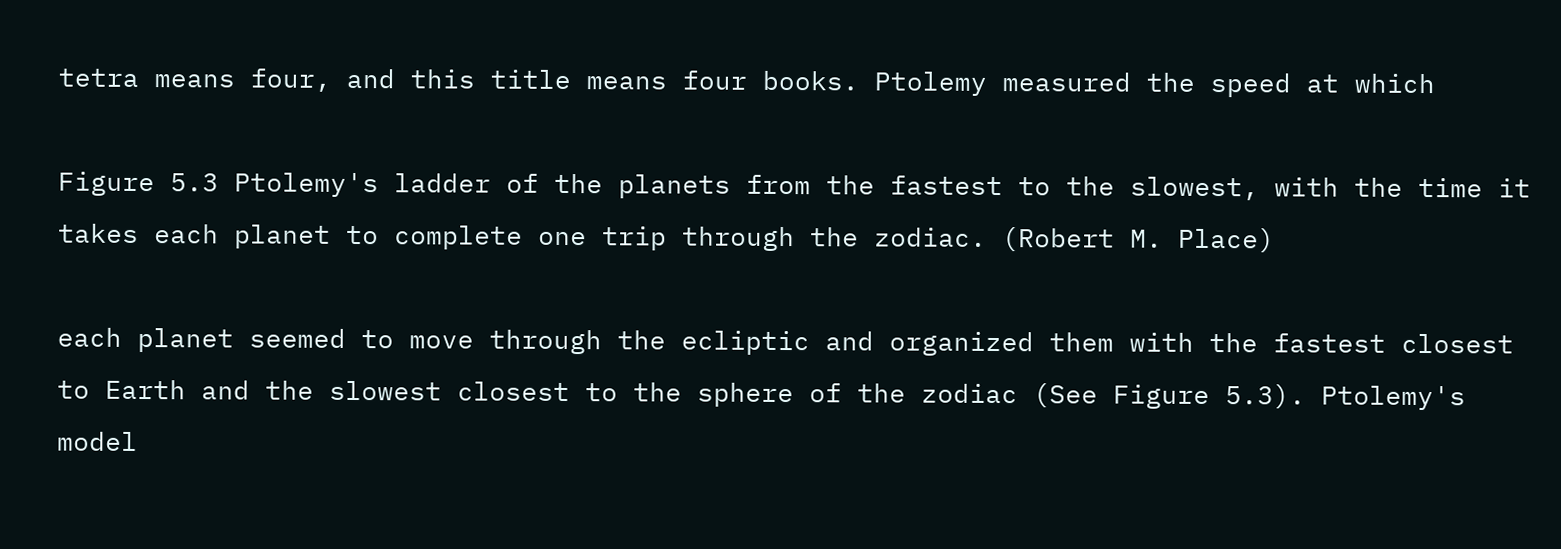tetra means four, and this title means four books. Ptolemy measured the speed at which

Figure 5.3 Ptolemy's ladder of the planets from the fastest to the slowest, with the time it takes each planet to complete one trip through the zodiac. (Robert M. Place)

each planet seemed to move through the ecliptic and organized them with the fastest closest to Earth and the slowest closest to the sphere of the zodiac (See Figure 5.3). Ptolemy's model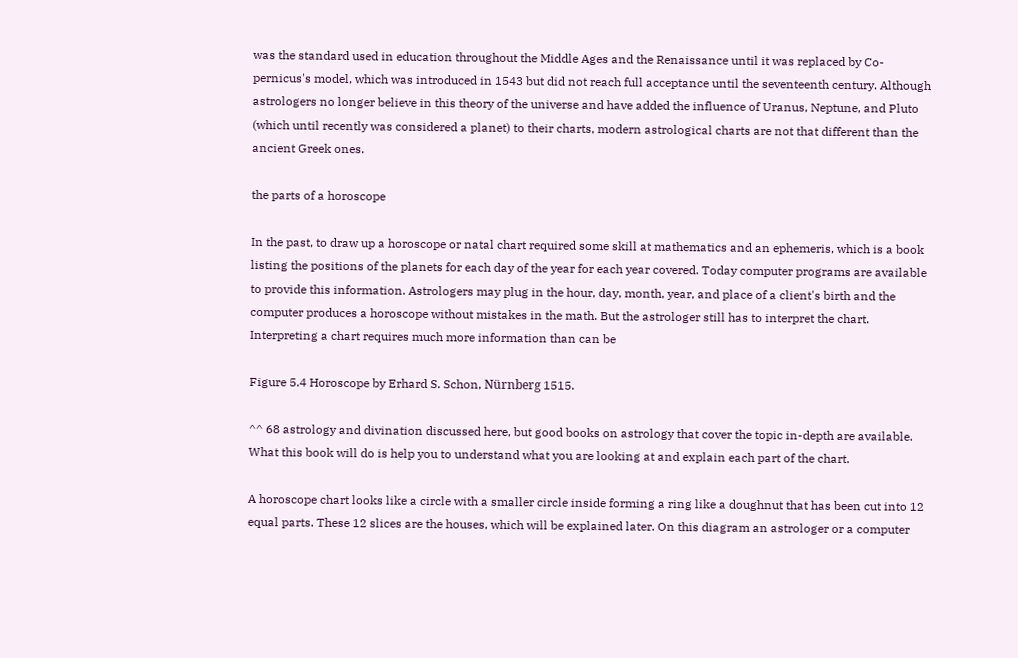was the standard used in education throughout the Middle Ages and the Renaissance until it was replaced by Co-pernicus's model, which was introduced in 1543 but did not reach full acceptance until the seventeenth century. Although astrologers no longer believe in this theory of the universe and have added the influence of Uranus, Neptune, and Pluto (which until recently was considered a planet) to their charts, modern astrological charts are not that different than the ancient Greek ones.

the parts of a horoscope

In the past, to draw up a horoscope or natal chart required some skill at mathematics and an ephemeris, which is a book listing the positions of the planets for each day of the year for each year covered. Today computer programs are available to provide this information. Astrologers may plug in the hour, day, month, year, and place of a client's birth and the computer produces a horoscope without mistakes in the math. But the astrologer still has to interpret the chart. Interpreting a chart requires much more information than can be

Figure 5.4 Horoscope by Erhard S. Schon, Nürnberg 1515.

^^ 68 astrology and divination discussed here, but good books on astrology that cover the topic in-depth are available. What this book will do is help you to understand what you are looking at and explain each part of the chart.

A horoscope chart looks like a circle with a smaller circle inside forming a ring like a doughnut that has been cut into 12 equal parts. These 12 slices are the houses, which will be explained later. On this diagram an astrologer or a computer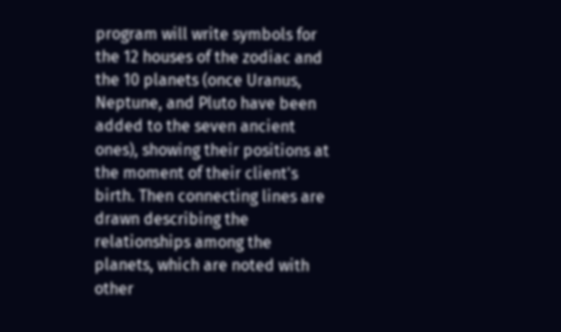program will write symbols for the 12 houses of the zodiac and the 10 planets (once Uranus, Neptune, and Pluto have been added to the seven ancient ones), showing their positions at the moment of their client's birth. Then connecting lines are drawn describing the relationships among the planets, which are noted with other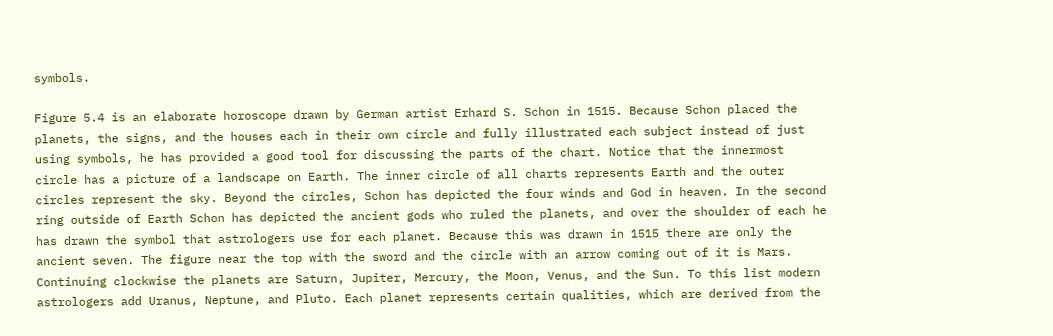symbols.

Figure 5.4 is an elaborate horoscope drawn by German artist Erhard S. Schon in 1515. Because Schon placed the planets, the signs, and the houses each in their own circle and fully illustrated each subject instead of just using symbols, he has provided a good tool for discussing the parts of the chart. Notice that the innermost circle has a picture of a landscape on Earth. The inner circle of all charts represents Earth and the outer circles represent the sky. Beyond the circles, Schon has depicted the four winds and God in heaven. In the second ring outside of Earth Schon has depicted the ancient gods who ruled the planets, and over the shoulder of each he has drawn the symbol that astrologers use for each planet. Because this was drawn in 1515 there are only the ancient seven. The figure near the top with the sword and the circle with an arrow coming out of it is Mars. Continuing clockwise the planets are Saturn, Jupiter, Mercury, the Moon, Venus, and the Sun. To this list modern astrologers add Uranus, Neptune, and Pluto. Each planet represents certain qualities, which are derived from the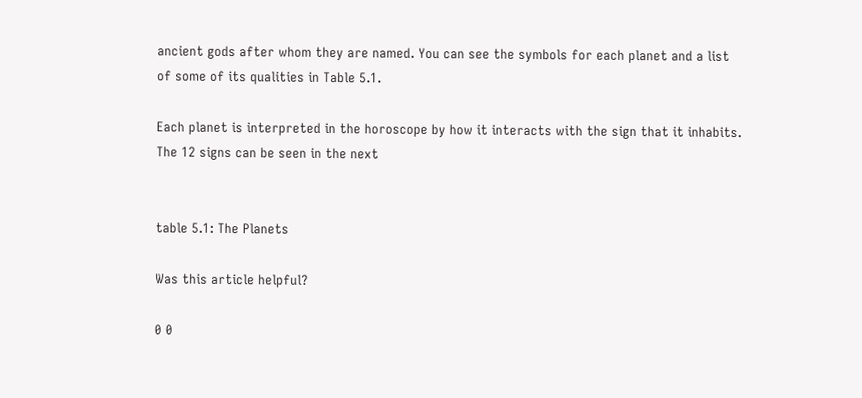ancient gods after whom they are named. You can see the symbols for each planet and a list of some of its qualities in Table 5.1.

Each planet is interpreted in the horoscope by how it interacts with the sign that it inhabits. The 12 signs can be seen in the next


table 5.1: The Planets

Was this article helpful?

0 0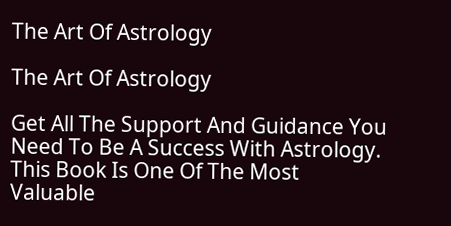The Art Of Astrology

The Art Of Astrology

Get All The Support And Guidance You Need To Be A Success With Astrology. This Book Is One Of The Most Valuable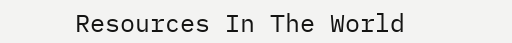Resources In The World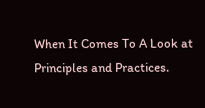When It Comes To A Look at Principles and Practices.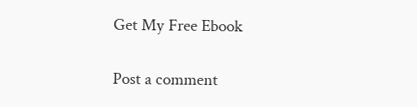Get My Free Ebook

Post a comment